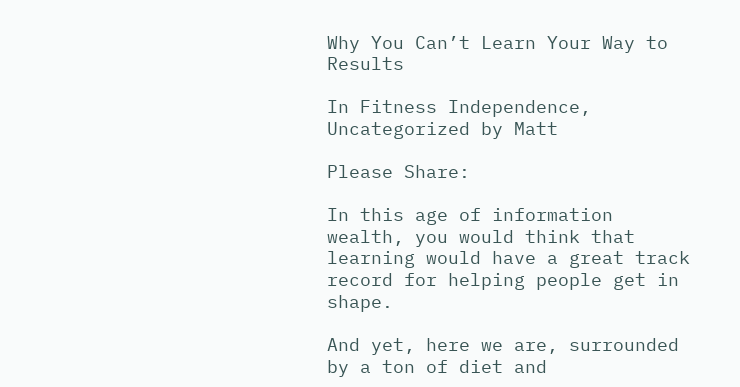Why You Can’t Learn Your Way to Results

In Fitness Independence, Uncategorized by Matt

Please Share:

In this age of information wealth, you would think that learning would have a great track record for helping people get in shape.

And yet, here we are, surrounded by a ton of diet and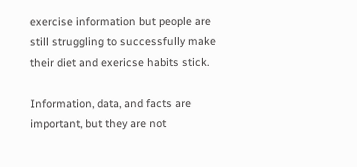exercise information but people are still struggling to successfully make their diet and exericse habits stick.

Information, data, and facts are important, but they are not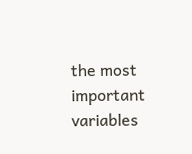the most important variables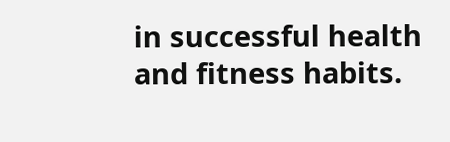in successful health and fitness habits.